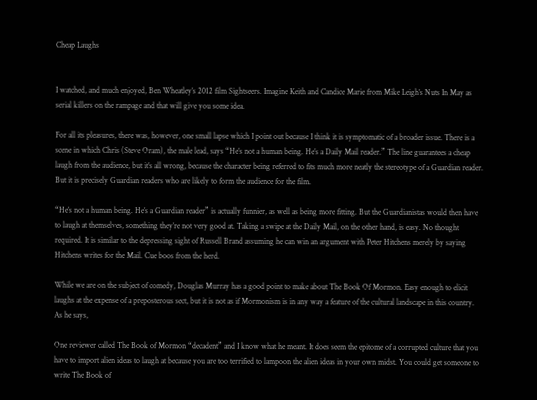Cheap Laughs


I watched, and much enjoyed, Ben Wheatley’s 2012 film Sightseers. Imagine Keith and Candice Marie from Mike Leigh’s Nuts In May as serial killers on the rampage and that will give you some idea.

For all its pleasures, there was, however, one small lapse which I point out because I think it is symptomatic of a broader issue. There is a scene in which Chris (Steve Oram), the male lead, says “He’s not a human being. He’s a Daily Mail reader.” The line guarantees a cheap laugh from the audience, but it’s all wrong, because the character being referred to fits much more neatly the stereotype of a Guardian reader. But it is precisely Guardian readers who are likely to form the audience for the film.

“He’s not a human being. He’s a Guardian reader” is actually funnier, as well as being more fitting. But the Guardianistas would then have to laugh at themselves, something they’re not very good at. Taking a swipe at the Daily Mail, on the other hand, is easy. No thought required. It is similar to the depressing sight of Russell Brand assuming he can win an argument with Peter Hitchens merely by saying Hitchens writes for the Mail. Cue boos from the herd.

While we are on the subject of comedy, Douglas Murray has a good point to make about The Book Of Mormon. Easy enough to elicit laughs at the expense of a preposterous sect, but it is not as if Mormonism is in any way a feature of the cultural landscape in this country. As he says,

One reviewer called The Book of Mormon “decadent” and I know what he meant. It does seem the epitome of a corrupted culture that you have to import alien ideas to laugh at because you are too terrified to lampoon the alien ideas in your own midst. You could get someone to write The Book of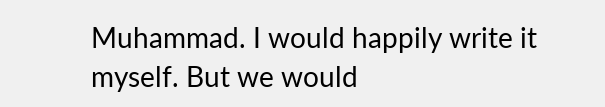Muhammad. I would happily write it myself. But we would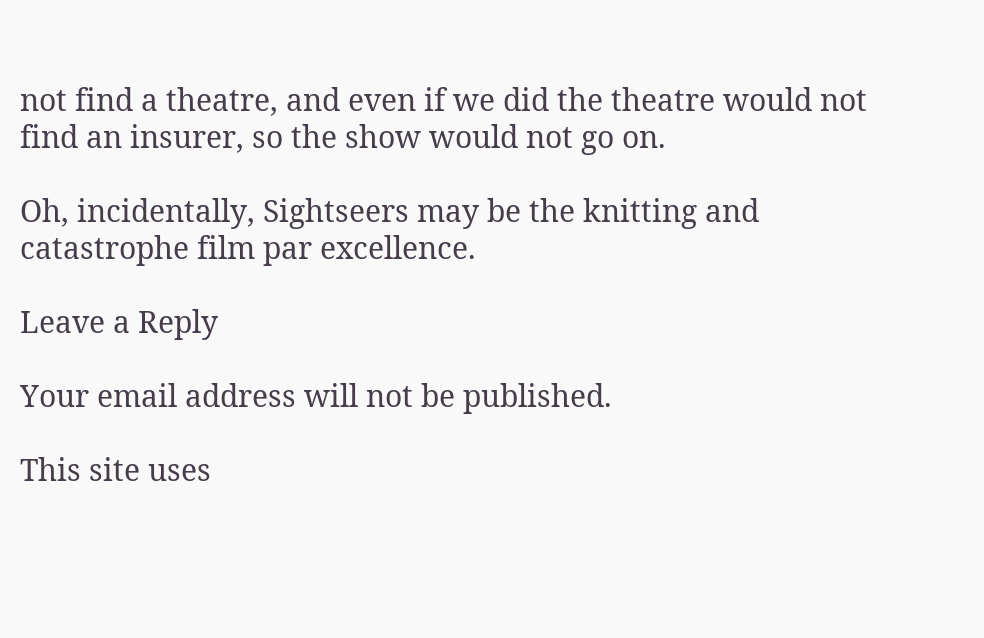not find a theatre, and even if we did the theatre would not find an insurer, so the show would not go on.

Oh, incidentally, Sightseers may be the knitting and catastrophe film par excellence.

Leave a Reply

Your email address will not be published.

This site uses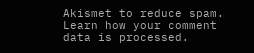Akismet to reduce spam. Learn how your comment data is processed.